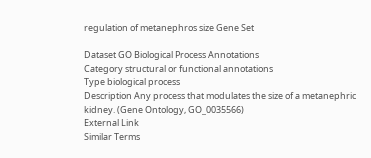regulation of metanephros size Gene Set

Dataset GO Biological Process Annotations
Category structural or functional annotations
Type biological process
Description Any process that modulates the size of a metanephric kidney. (Gene Ontology, GO_0035566)
External Link
Similar Terms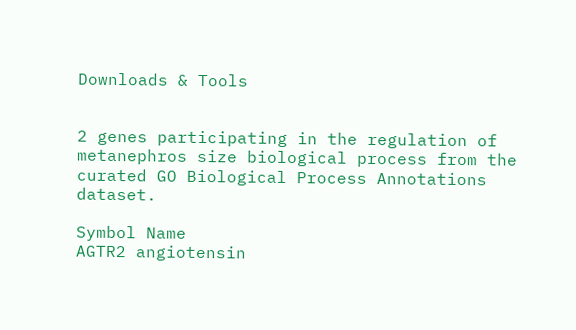Downloads & Tools


2 genes participating in the regulation of metanephros size biological process from the curated GO Biological Process Annotations dataset.

Symbol Name
AGTR2 angiotensin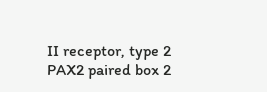II receptor, type 2
PAX2 paired box 2